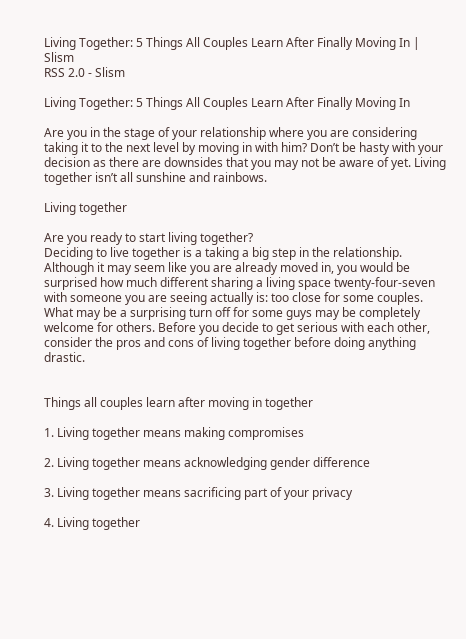Living Together: 5 Things All Couples Learn After Finally Moving In | Slism
RSS 2.0 - Slism

Living Together: 5 Things All Couples Learn After Finally Moving In

Are you in the stage of your relationship where you are considering taking it to the next level by moving in with him? Don’t be hasty with your decision as there are downsides that you may not be aware of yet. Living together isn’t all sunshine and rainbows.

Living together

Are you ready to start living together?
Deciding to live together is a taking a big step in the relationship. Although it may seem like you are already moved in, you would be surprised how much different sharing a living space twenty-four-seven with someone you are seeing actually is: too close for some couples.
What may be a surprising turn off for some guys may be completely welcome for others. Before you decide to get serious with each other, consider the pros and cons of living together before doing anything drastic.


Things all couples learn after moving in together

1. Living together means making compromises

2. Living together means acknowledging gender difference

3. Living together means sacrificing part of your privacy

4. Living together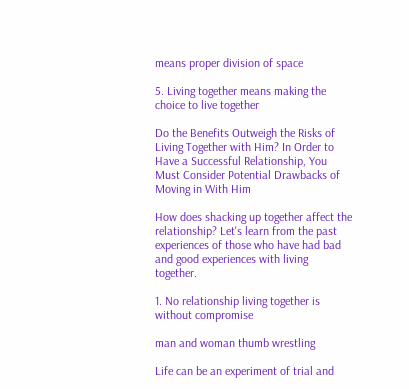means proper division of space

5. Living together means making the choice to live together

Do the Benefits Outweigh the Risks of Living Together with Him? In Order to Have a Successful Relationship, You Must Consider Potential Drawbacks of Moving in With Him

How does shacking up together affect the relationship? Let's learn from the past experiences of those who have had bad and good experiences with living together.

1. No relationship living together is without compromise

man and woman thumb wrestling

Life can be an experiment of trial and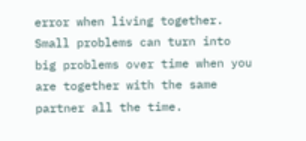error when living together. Small problems can turn into big problems over time when you are together with the same partner all the time.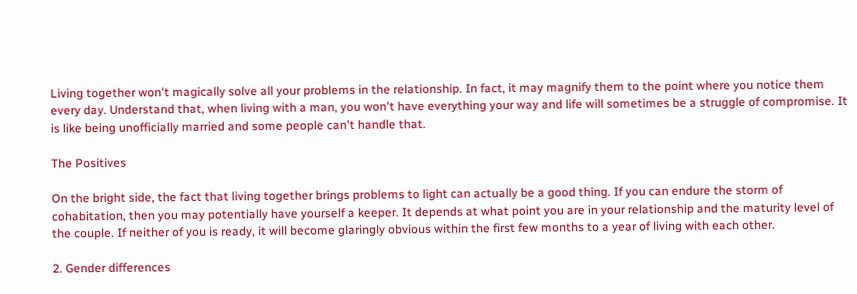Living together won't magically solve all your problems in the relationship. In fact, it may magnify them to the point where you notice them every day. Understand that, when living with a man, you won't have everything your way and life will sometimes be a struggle of compromise. It is like being unofficially married and some people can't handle that.

The Positives

On the bright side, the fact that living together brings problems to light can actually be a good thing. If you can endure the storm of cohabitation, then you may potentially have yourself a keeper. It depends at what point you are in your relationship and the maturity level of the couple. If neither of you is ready, it will become glaringly obvious within the first few months to a year of living with each other.

2. Gender differences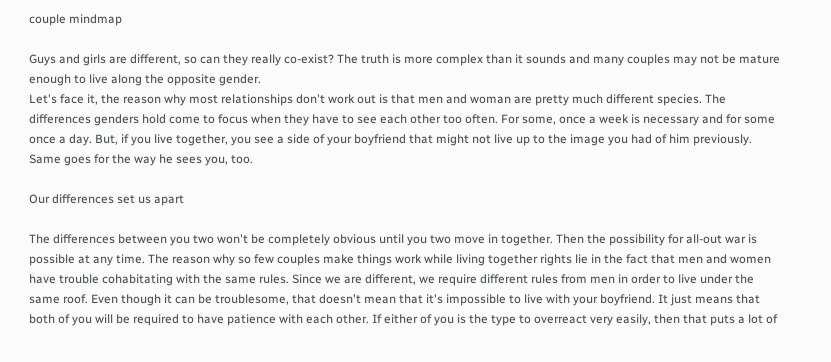couple mindmap

Guys and girls are different, so can they really co-exist? The truth is more complex than it sounds and many couples may not be mature enough to live along the opposite gender.
Let's face it, the reason why most relationships don't work out is that men and woman are pretty much different species. The differences genders hold come to focus when they have to see each other too often. For some, once a week is necessary and for some once a day. But, if you live together, you see a side of your boyfriend that might not live up to the image you had of him previously. Same goes for the way he sees you, too.

Our differences set us apart

The differences between you two won't be completely obvious until you two move in together. Then the possibility for all-out war is possible at any time. The reason why so few couples make things work while living together rights lie in the fact that men and women have trouble cohabitating with the same rules. Since we are different, we require different rules from men in order to live under the same roof. Even though it can be troublesome, that doesn't mean that it's impossible to live with your boyfriend. It just means that both of you will be required to have patience with each other. If either of you is the type to overreact very easily, then that puts a lot of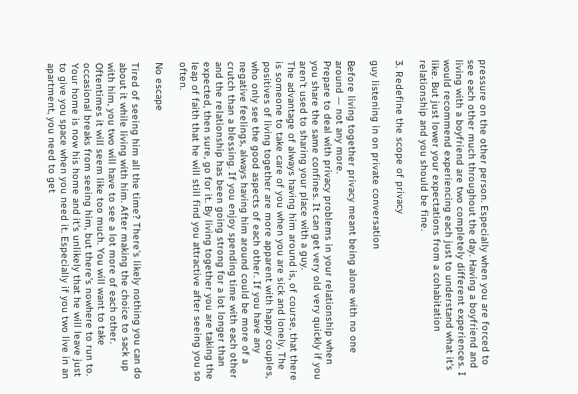pressure on the other person. Especially when you are forced to see each other much throughout the day. Having a boyfriend and living with a boyfriend are two completely different experiences. I would recommend experiencing each just to understand what it's like. But just lower your expectations from a cohabitation relationship and you should be fine.

3. Redefine the scope of privacy

guy listening in on private conversation

Before living together privacy meant being alone with no one around — not any more.
Prepare to deal with privacy problems in your relationship when you share the same confines. It can get very old very quickly if you aren't used to sharing your place with a guy.
The advantage of always having him around is, of course, that there is someone to take care of you when you are sick and lonely. The positives of living together are more apparent with happy couples, who only see the good aspects of each other. If you have any negative feelings, always having him around could be more of a crutch than a blessing. If you enjoy spending time with each other and the relationship has been going strong for a lot longer than expected, then sure, go for it. By living together you are taking the leap of faith that he will still find you attractive after seeing you so often.

No escape

Tired of seeing him all the time? There's likely nothing you can do about it while living with him. After making the choice to sack up with him, you two will have to see a lot more of each other. Oftentimes it will seem like too much. You will want to take occasional breaks from seeing him, but there's nowhere to run to. Your home is now his home and it's unlikely that he will leave just to give you space when you need it. Especially if you two live in an apartment, you need to get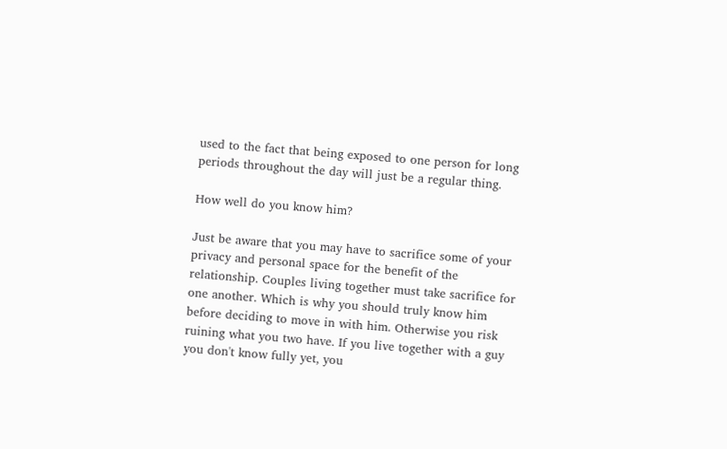used to the fact that being exposed to one person for long periods throughout the day will just be a regular thing.

How well do you know him?

Just be aware that you may have to sacrifice some of your privacy and personal space for the benefit of the relationship. Couples living together must take sacrifice for one another. Which is why you should truly know him before deciding to move in with him. Otherwise you risk ruining what you two have. If you live together with a guy you don't know fully yet, you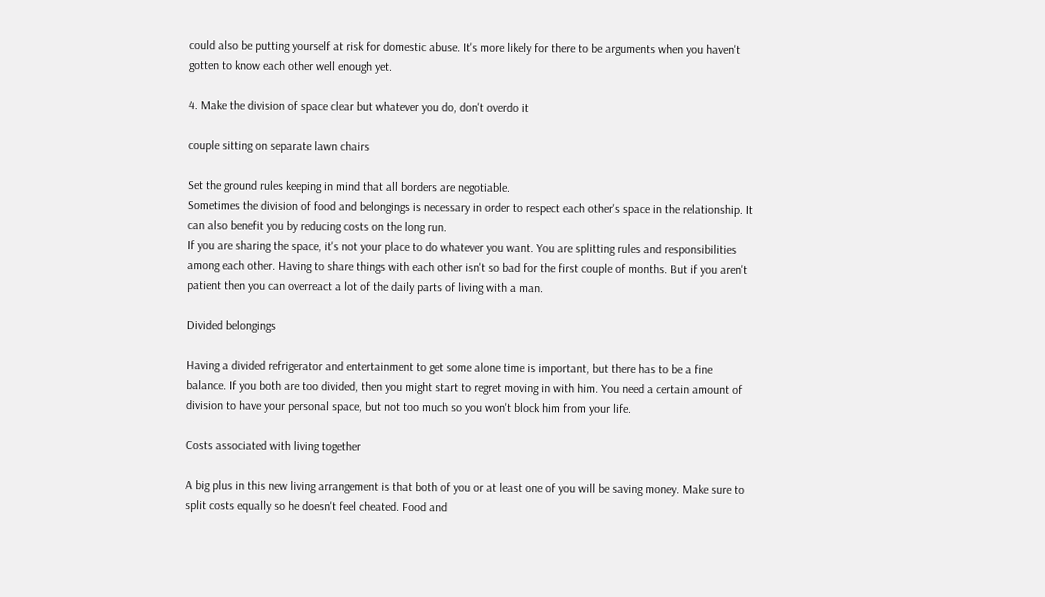could also be putting yourself at risk for domestic abuse. It's more likely for there to be arguments when you haven't gotten to know each other well enough yet.

4. Make the division of space clear but whatever you do, don't overdo it

couple sitting on separate lawn chairs

Set the ground rules keeping in mind that all borders are negotiable.
Sometimes the division of food and belongings is necessary in order to respect each other's space in the relationship. It can also benefit you by reducing costs on the long run.
If you are sharing the space, it's not your place to do whatever you want. You are splitting rules and responsibilities among each other. Having to share things with each other isn't so bad for the first couple of months. But if you aren't patient then you can overreact a lot of the daily parts of living with a man.

Divided belongings

Having a divided refrigerator and entertainment to get some alone time is important, but there has to be a fine balance. If you both are too divided, then you might start to regret moving in with him. You need a certain amount of division to have your personal space, but not too much so you won't block him from your life.

Costs associated with living together

A big plus in this new living arrangement is that both of you or at least one of you will be saving money. Make sure to split costs equally so he doesn't feel cheated. Food and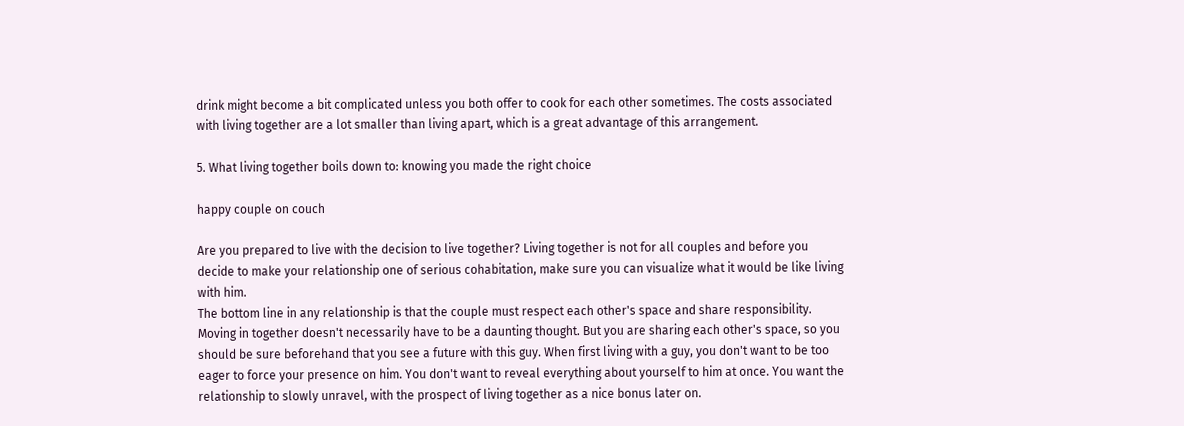drink might become a bit complicated unless you both offer to cook for each other sometimes. The costs associated with living together are a lot smaller than living apart, which is a great advantage of this arrangement.

5. What living together boils down to: knowing you made the right choice

happy couple on couch

Are you prepared to live with the decision to live together? Living together is not for all couples and before you decide to make your relationship one of serious cohabitation, make sure you can visualize what it would be like living with him.
The bottom line in any relationship is that the couple must respect each other's space and share responsibility. Moving in together doesn't necessarily have to be a daunting thought. But you are sharing each other's space, so you should be sure beforehand that you see a future with this guy. When first living with a guy, you don't want to be too eager to force your presence on him. You don't want to reveal everything about yourself to him at once. You want the relationship to slowly unravel, with the prospect of living together as a nice bonus later on.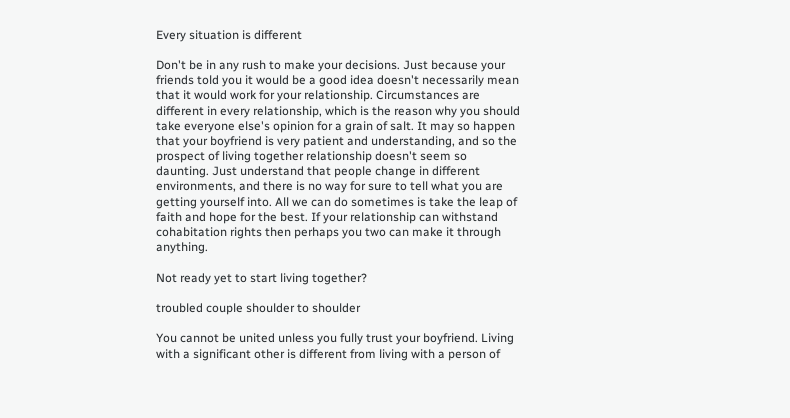Every situation is different

Don't be in any rush to make your decisions. Just because your friends told you it would be a good idea doesn't necessarily mean that it would work for your relationship. Circumstances are different in every relationship, which is the reason why you should take everyone else's opinion for a grain of salt. It may so happen that your boyfriend is very patient and understanding, and so the prospect of living together relationship doesn't seem so daunting. Just understand that people change in different environments, and there is no way for sure to tell what you are getting yourself into. All we can do sometimes is take the leap of faith and hope for the best. If your relationship can withstand cohabitation rights then perhaps you two can make it through anything.

Not ready yet to start living together?

troubled couple shoulder to shoulder

You cannot be united unless you fully trust your boyfriend. Living with a significant other is different from living with a person of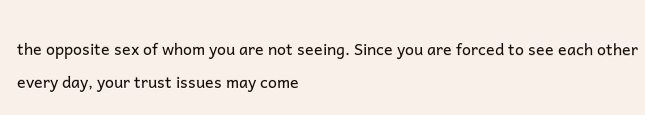the opposite sex of whom you are not seeing. Since you are forced to see each other every day, your trust issues may come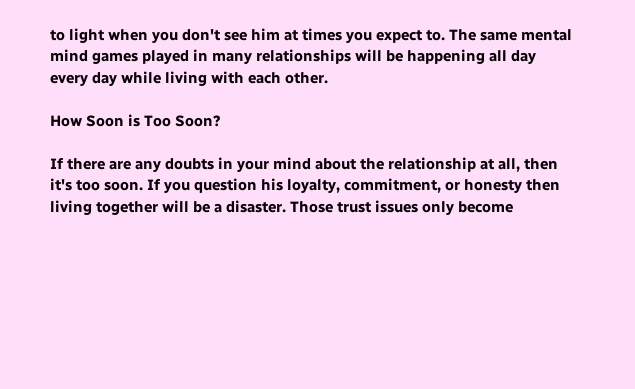to light when you don't see him at times you expect to. The same mental mind games played in many relationships will be happening all day every day while living with each other.

How Soon is Too Soon?

If there are any doubts in your mind about the relationship at all, then it's too soon. If you question his loyalty, commitment, or honesty then living together will be a disaster. Those trust issues only become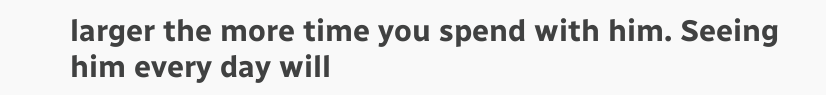larger the more time you spend with him. Seeing him every day will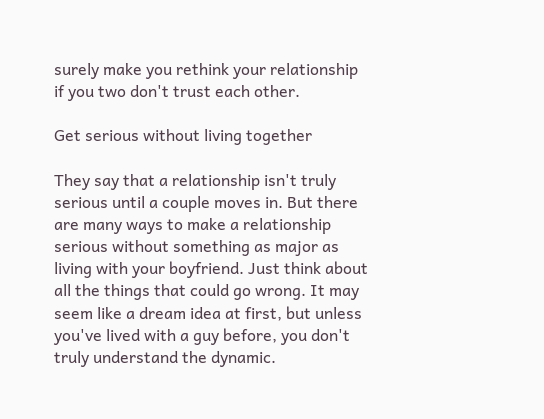surely make you rethink your relationship if you two don't trust each other.

Get serious without living together

They say that a relationship isn't truly serious until a couple moves in. But there are many ways to make a relationship serious without something as major as living with your boyfriend. Just think about all the things that could go wrong. It may seem like a dream idea at first, but unless you've lived with a guy before, you don't truly understand the dynamic.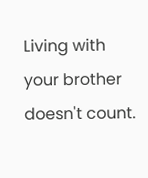Living with your brother doesn't count.